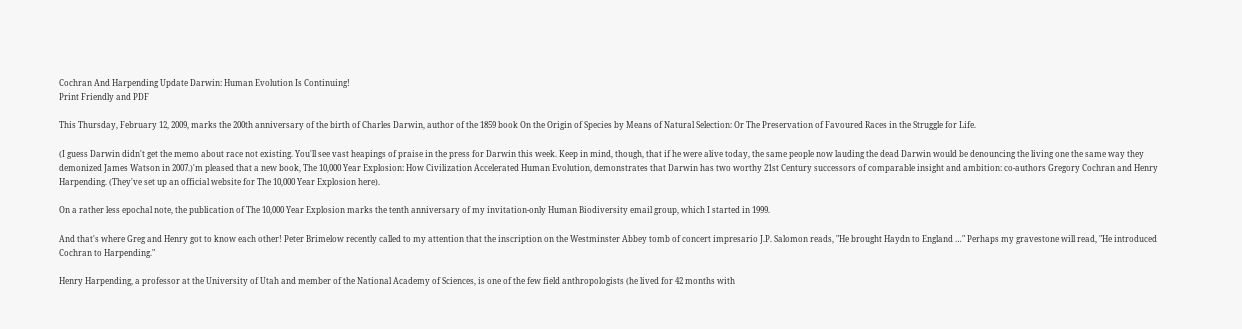Cochran And Harpending Update Darwin: Human Evolution Is Continuing!
Print Friendly and PDF

This Thursday, February 12, 2009, marks the 200th anniversary of the birth of Charles Darwin, author of the 1859 book On the Origin of Species by Means of Natural Selection: Or The Preservation of Favoured Races in the Struggle for Life.

(I guess Darwin didn't get the memo about race not existing. You'll see vast heapings of praise in the press for Darwin this week. Keep in mind, though, that if he were alive today, the same people now lauding the dead Darwin would be denouncing the living one the same way they demonized James Watson in 2007.)'m pleased that a new book, The 10,000 Year Explosion: How Civilization Accelerated Human Evolution, demonstrates that Darwin has two worthy 21st Century successors of comparable insight and ambition: co-authors Gregory Cochran and Henry Harpending. (They've set up an official website for The 10,000 Year Explosion here).

On a rather less epochal note, the publication of The 10,000 Year Explosion marks the tenth anniversary of my invitation-only Human Biodiversity email group, which I started in 1999.

And that's where Greg and Henry got to know each other! Peter Brimelow recently called to my attention that the inscription on the Westminster Abbey tomb of concert impresario J.P. Salomon reads, "He brought Haydn to England …" Perhaps my gravestone will read, "He introduced Cochran to Harpending."

Henry Harpending, a professor at the University of Utah and member of the National Academy of Sciences, is one of the few field anthropologists (he lived for 42 months with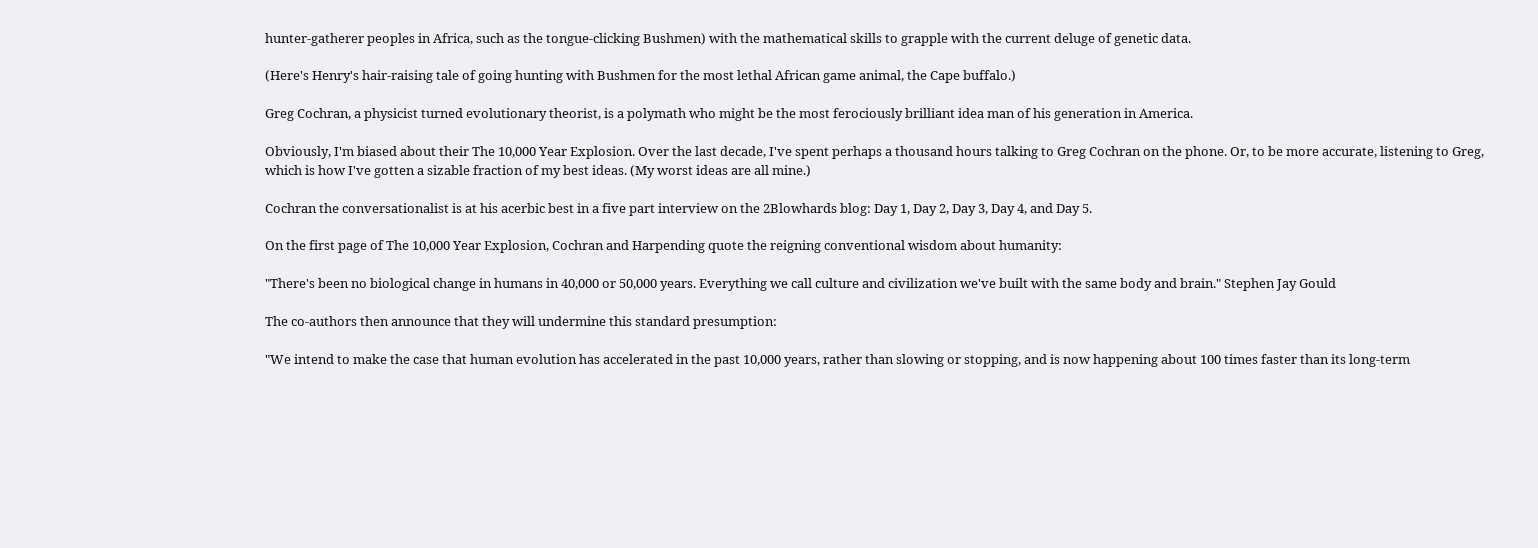hunter-gatherer peoples in Africa, such as the tongue-clicking Bushmen) with the mathematical skills to grapple with the current deluge of genetic data.

(Here's Henry's hair-raising tale of going hunting with Bushmen for the most lethal African game animal, the Cape buffalo.)

Greg Cochran, a physicist turned evolutionary theorist, is a polymath who might be the most ferociously brilliant idea man of his generation in America.

Obviously, I'm biased about their The 10,000 Year Explosion. Over the last decade, I've spent perhaps a thousand hours talking to Greg Cochran on the phone. Or, to be more accurate, listening to Greg, which is how I've gotten a sizable fraction of my best ideas. (My worst ideas are all mine.)

Cochran the conversationalist is at his acerbic best in a five part interview on the 2Blowhards blog: Day 1, Day 2, Day 3, Day 4, and Day 5.

On the first page of The 10,000 Year Explosion, Cochran and Harpending quote the reigning conventional wisdom about humanity:

"There's been no biological change in humans in 40,000 or 50,000 years. Everything we call culture and civilization we've built with the same body and brain." Stephen Jay Gould

The co-authors then announce that they will undermine this standard presumption:

"We intend to make the case that human evolution has accelerated in the past 10,000 years, rather than slowing or stopping, and is now happening about 100 times faster than its long-term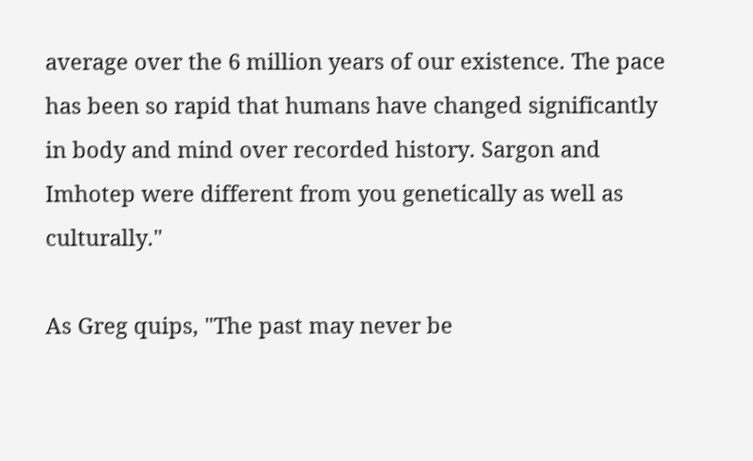average over the 6 million years of our existence. The pace has been so rapid that humans have changed significantly in body and mind over recorded history. Sargon and Imhotep were different from you genetically as well as culturally."

As Greg quips, "The past may never be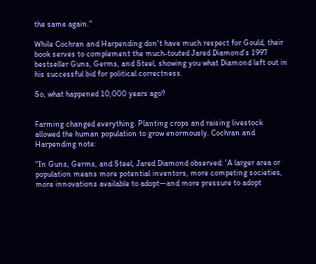the same again."

While Cochran and Harpending don't have much respect for Gould, their book serves to complement the much-touted Jared Diamond's 1997 bestseller Guns, Germs, and Steel, showing you what Diamond left out in his successful bid for political correctness.

So, what happened 10,000 years ago?


Farming changed everything. Planting crops and raising livestock allowed the human population to grow enormously. Cochran and Harpending note:

"In Guns, Germs, and Steel, Jared Diamond observed: 'A larger area or population means more potential inventors, more competing societies, more innovations available to adopt—and more pressure to adopt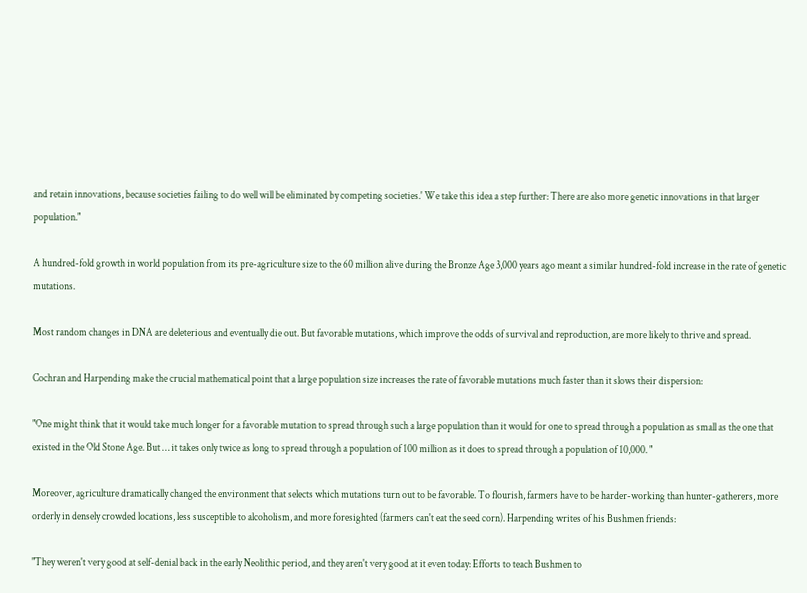and retain innovations, because societies failing to do well will be eliminated by competing societies.' We take this idea a step further: There are also more genetic innovations in that larger population."

A hundred-fold growth in world population from its pre-agriculture size to the 60 million alive during the Bronze Age 3,000 years ago meant a similar hundred-fold increase in the rate of genetic mutations.

Most random changes in DNA are deleterious and eventually die out. But favorable mutations, which improve the odds of survival and reproduction, are more likely to thrive and spread.

Cochran and Harpending make the crucial mathematical point that a large population size increases the rate of favorable mutations much faster than it slows their dispersion:

"One might think that it would take much longer for a favorable mutation to spread through such a large population than it would for one to spread through a population as small as the one that existed in the Old Stone Age. But … it takes only twice as long to spread through a population of 100 million as it does to spread through a population of 10,000. "

Moreover, agriculture dramatically changed the environment that selects which mutations turn out to be favorable. To flourish, farmers have to be harder-working than hunter-gatherers, more orderly in densely crowded locations, less susceptible to alcoholism, and more foresighted (farmers can't eat the seed corn). Harpending writes of his Bushmen friends:

"They weren't very good at self-denial back in the early Neolithic period, and they aren't very good at it even today: Efforts to teach Bushmen to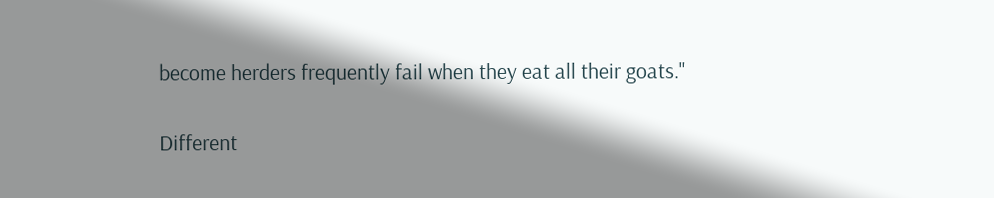become herders frequently fail when they eat all their goats."

Different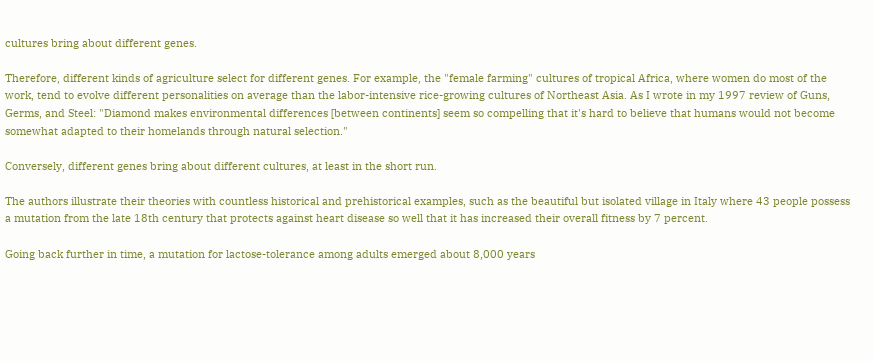cultures bring about different genes.

Therefore, different kinds of agriculture select for different genes. For example, the "female farming" cultures of tropical Africa, where women do most of the work, tend to evolve different personalities on average than the labor-intensive rice-growing cultures of Northeast Asia. As I wrote in my 1997 review of Guns, Germs, and Steel: "Diamond makes environmental differences [between continents] seem so compelling that it's hard to believe that humans would not become somewhat adapted to their homelands through natural selection."

Conversely, different genes bring about different cultures, at least in the short run.

The authors illustrate their theories with countless historical and prehistorical examples, such as the beautiful but isolated village in Italy where 43 people possess a mutation from the late 18th century that protects against heart disease so well that it has increased their overall fitness by 7 percent.

Going back further in time, a mutation for lactose-tolerance among adults emerged about 8,000 years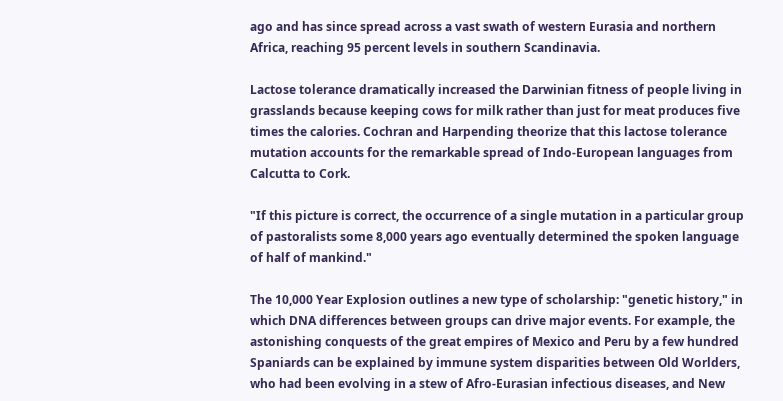ago and has since spread across a vast swath of western Eurasia and northern Africa, reaching 95 percent levels in southern Scandinavia.

Lactose tolerance dramatically increased the Darwinian fitness of people living in grasslands because keeping cows for milk rather than just for meat produces five times the calories. Cochran and Harpending theorize that this lactose tolerance mutation accounts for the remarkable spread of Indo-European languages from Calcutta to Cork.

"If this picture is correct, the occurrence of a single mutation in a particular group of pastoralists some 8,000 years ago eventually determined the spoken language of half of mankind."

The 10,000 Year Explosion outlines a new type of scholarship: "genetic history," in which DNA differences between groups can drive major events. For example, the astonishing conquests of the great empires of Mexico and Peru by a few hundred Spaniards can be explained by immune system disparities between Old Worlders, who had been evolving in a stew of Afro-Eurasian infectious diseases, and New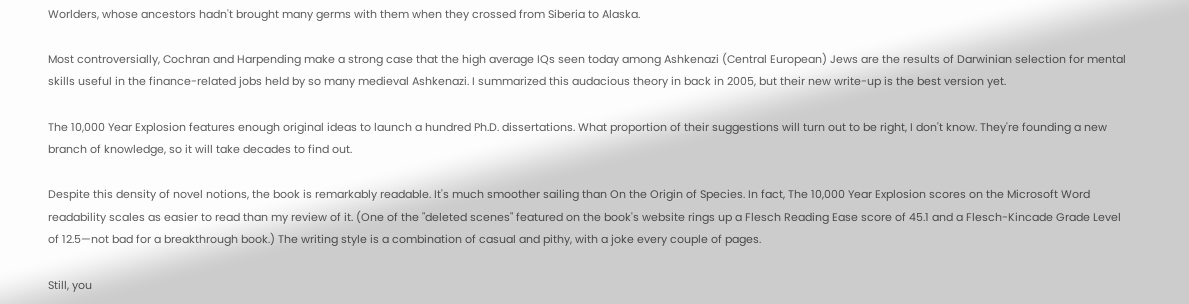Worlders, whose ancestors hadn't brought many germs with them when they crossed from Siberia to Alaska.

Most controversially, Cochran and Harpending make a strong case that the high average IQs seen today among Ashkenazi (Central European) Jews are the results of Darwinian selection for mental skills useful in the finance-related jobs held by so many medieval Ashkenazi. I summarized this audacious theory in back in 2005, but their new write-up is the best version yet.

The 10,000 Year Explosion features enough original ideas to launch a hundred Ph.D. dissertations. What proportion of their suggestions will turn out to be right, I don't know. They're founding a new branch of knowledge, so it will take decades to find out.

Despite this density of novel notions, the book is remarkably readable. It's much smoother sailing than On the Origin of Species. In fact, The 10,000 Year Explosion scores on the Microsoft Word readability scales as easier to read than my review of it. (One of the "deleted scenes" featured on the book's website rings up a Flesch Reading Ease score of 45.1 and a Flesch-Kincade Grade Level of 12.5—not bad for a breakthrough book.) The writing style is a combination of casual and pithy, with a joke every couple of pages.

Still, you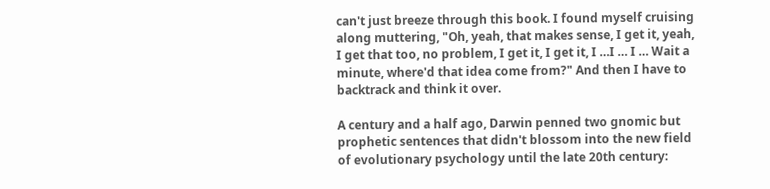can't just breeze through this book. I found myself cruising along muttering, "Oh, yeah, that makes sense, I get it, yeah, I get that too, no problem, I get it, I get it, I …I … I … Wait a minute, where'd that idea come from?" And then I have to backtrack and think it over.

A century and a half ago, Darwin penned two gnomic but prophetic sentences that didn't blossom into the new field of evolutionary psychology until the late 20th century: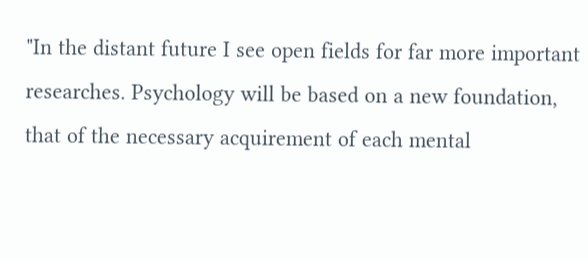"In the distant future I see open fields for far more important researches. Psychology will be based on a new foundation, that of the necessary acquirement of each mental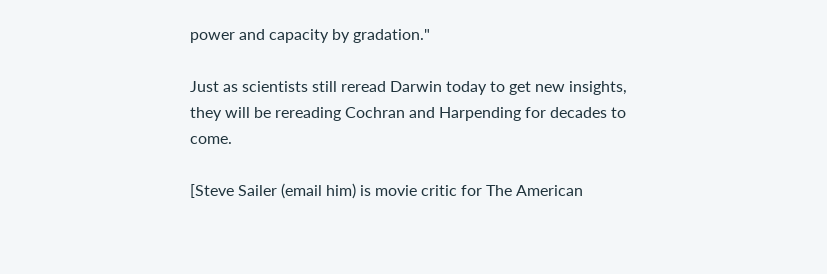power and capacity by gradation."

Just as scientists still reread Darwin today to get new insights, they will be rereading Cochran and Harpending for decades to come.

[Steve Sailer (email him) is movie critic for The American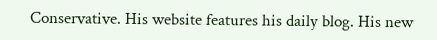Conservative. His website features his daily blog. His new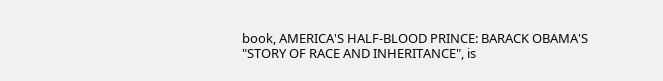book, AMERICA'S HALF-BLOOD PRINCE: BARACK OBAMA'S "STORY OF RACE AND INHERITANCE", is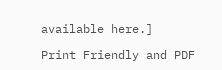available here.]

Print Friendly and PDF